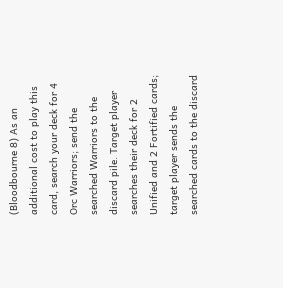(Bloodbourne 8) As an additional cost to play this card, search your deck for 4 Orc Warriors; send the searched Warriors to the discard pile. Target player searches their deck for 2 Unified and 2 Fortified cards; target player sends the searched cards to the discard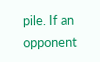pile. If an opponent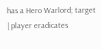has a Hero Warlord; target | player eradicates